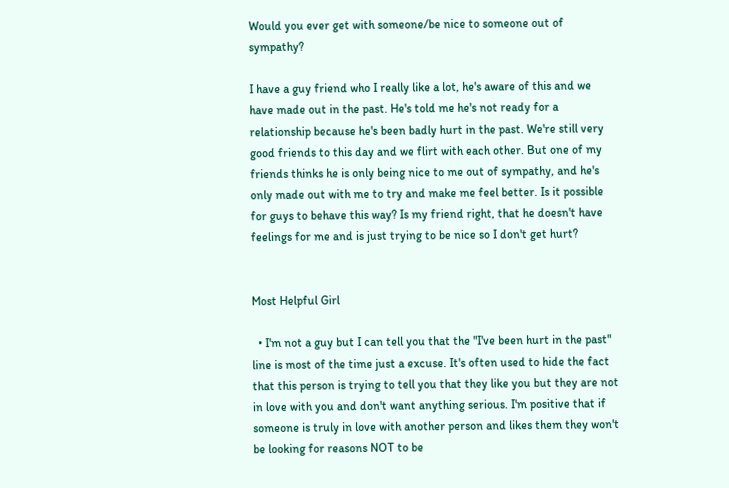Would you ever get with someone/be nice to someone out of sympathy?

I have a guy friend who I really like a lot, he's aware of this and we have made out in the past. He's told me he's not ready for a relationship because he's been badly hurt in the past. We're still very good friends to this day and we flirt with each other. But one of my friends thinks he is only being nice to me out of sympathy, and he's only made out with me to try and make me feel better. Is it possible for guys to behave this way? Is my friend right, that he doesn't have feelings for me and is just trying to be nice so I don't get hurt?


Most Helpful Girl

  • I'm not a guy but I can tell you that the "I've been hurt in the past" line is most of the time just a excuse. It's often used to hide the fact that this person is trying to tell you that they like you but they are not in love with you and don't want anything serious. I'm positive that if someone is truly in love with another person and likes them they won't be looking for reasons NOT to be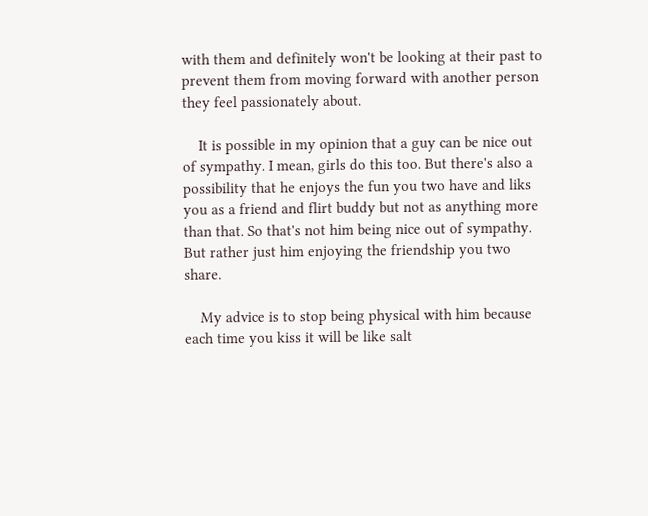with them and definitely won't be looking at their past to prevent them from moving forward with another person they feel passionately about.

    It is possible in my opinion that a guy can be nice out of sympathy. I mean, girls do this too. But there's also a possibility that he enjoys the fun you two have and liks you as a friend and flirt buddy but not as anything more than that. So that's not him being nice out of sympathy. But rather just him enjoying the friendship you two share.

    My advice is to stop being physical with him because each time you kiss it will be like salt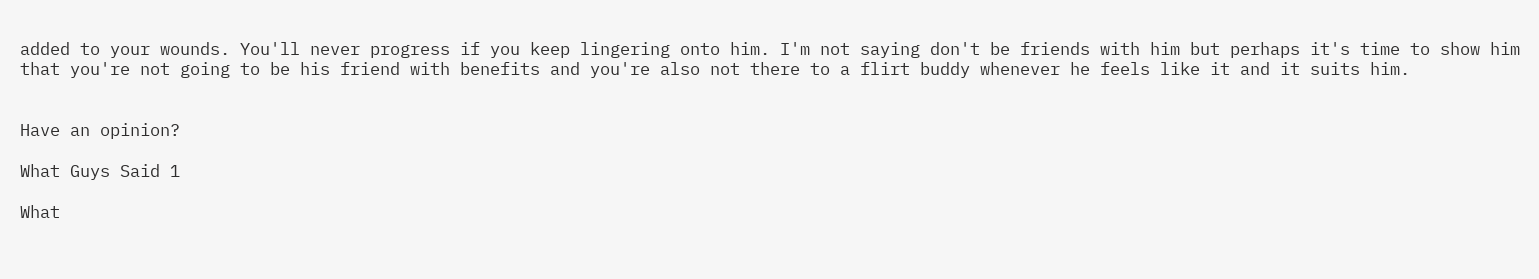added to your wounds. You'll never progress if you keep lingering onto him. I'm not saying don't be friends with him but perhaps it's time to show him that you're not going to be his friend with benefits and you're also not there to a flirt buddy whenever he feels like it and it suits him.


Have an opinion?

What Guys Said 1

What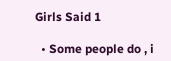Girls Said 1

  • Some people do , i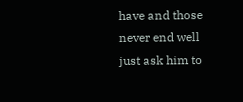have and those never end well just ask him to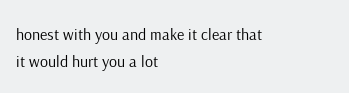honest with you and make it clear that it would hurt you a lot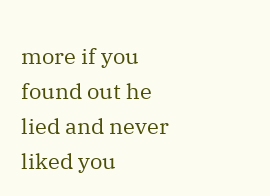more if you found out he lied and never liked you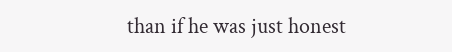than if he was just honest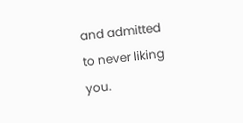and admitted to never liking you.